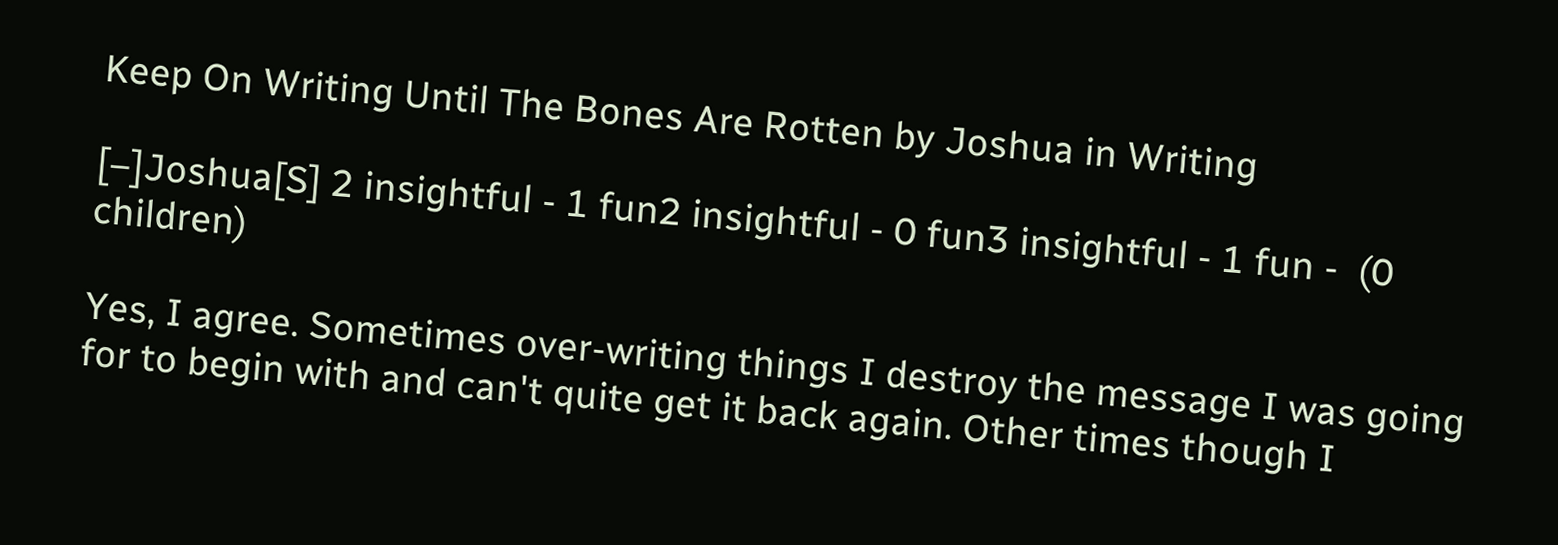Keep On Writing Until The Bones Are Rotten by Joshua in Writing

[–]Joshua[S] 2 insightful - 1 fun2 insightful - 0 fun3 insightful - 1 fun -  (0 children)

Yes, I agree. Sometimes over-writing things I destroy the message I was going for to begin with and can't quite get it back again. Other times though I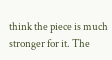think the piece is much stronger for it. The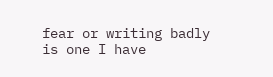fear or writing badly is one I have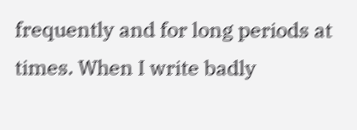frequently and for long periods at times. When I write badly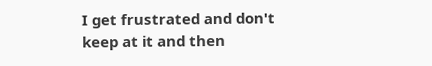I get frustrated and don't keep at it and then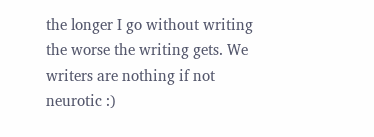the longer I go without writing the worse the writing gets. We writers are nothing if not neurotic :)